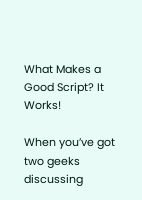What Makes a Good Script? It Works!

When you’ve got two geeks discussing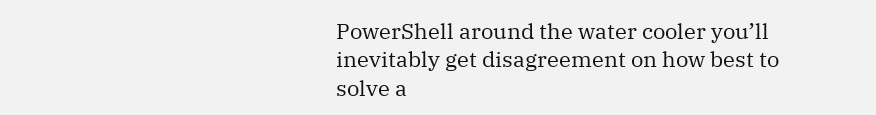PowerShell around the water cooler you’ll inevitably get disagreement on how best to solve a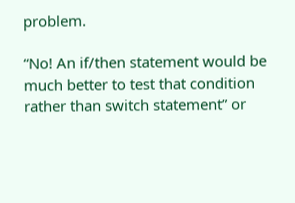problem.

“No! An if/then statement would be much better to test that condition rather than switch statement” or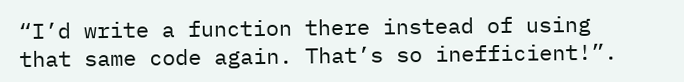“I’d write a function there instead of using that same code again. That’s so inefficient!”.